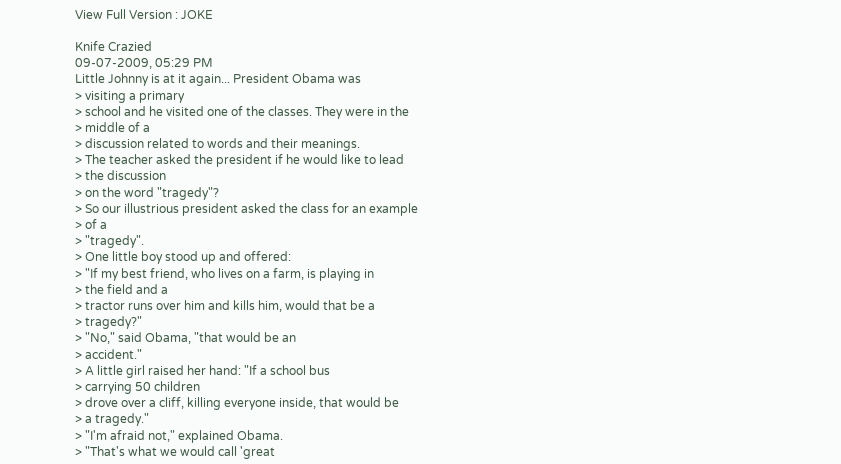View Full Version : JOKE

Knife Crazied
09-07-2009, 05:29 PM
Little Johnny is at it again... President Obama was
> visiting a primary
> school and he visited one of the classes. They were in the
> middle of a
> discussion related to words and their meanings.
> The teacher asked the president if he would like to lead
> the discussion
> on the word "tragedy"?
> So our illustrious president asked the class for an example
> of a
> "tragedy".
> One little boy stood up and offered:
> "If my best friend, who lives on a farm, is playing in
> the field and a
> tractor runs over him and kills him, would that be a
> tragedy?"
> "No," said Obama, "that would be an
> accident."
> A little girl raised her hand: "If a school bus
> carrying 50 children
> drove over a cliff, killing everyone inside, that would be
> a tragedy."
> "I'm afraid not," explained Obama.
> "That's what we would call 'great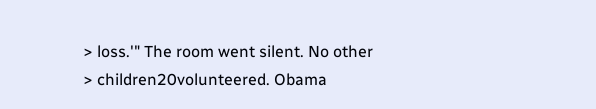> loss.'" The room went silent. No other
> children20volunteered. Obama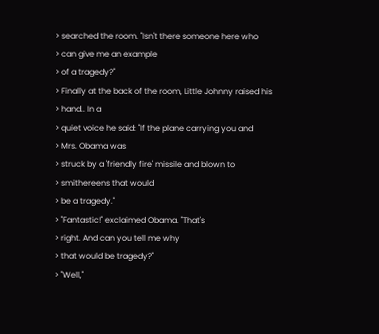> searched the room. "Isn't there someone here who
> can give me an example
> of a tragedy?"
> Finally at the back of the room, Little Johnny raised his
> hand.. In a
> quiet voice he said: "If the plane carrying you and
> Mrs. Obama was
> struck by a 'friendly fire' missile and blown to
> smithereens that would
> be a tragedy."
> "Fantastic!" exclaimed Obama. "That's
> right. And can you tell me why
> that would be tragedy?"
> "Well,"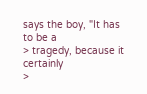says the boy, "It has to be a
> tragedy, because it certainly
>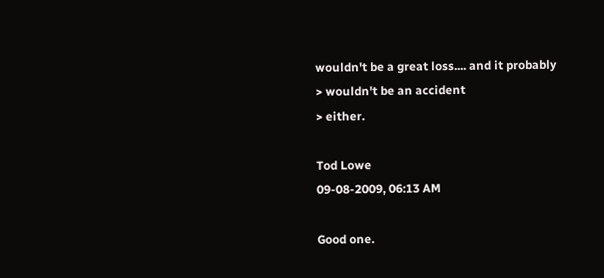wouldn't be a great loss.... and it probably
> wouldn't be an accident
> either.

Tod Lowe
09-08-2009, 06:13 AM

Good one.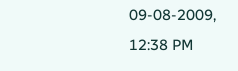09-08-2009, 12:38 PM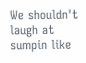We shouldn't laugh at sumpin like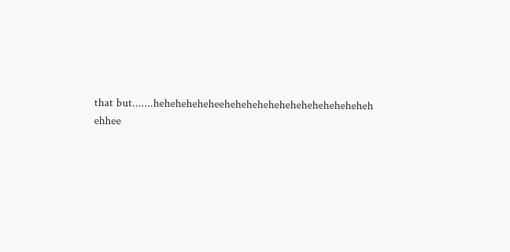that but.......heheheheheheeheheheheheheheheheheheheheh ehhee